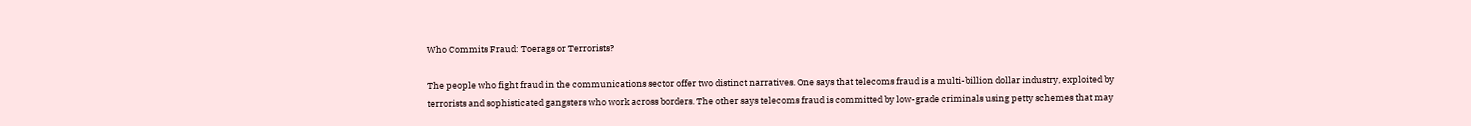Who Commits Fraud: Toerags or Terrorists?

The people who fight fraud in the communications sector offer two distinct narratives. One says that telecoms fraud is a multi-billion dollar industry, exploited by terrorists and sophisticated gangsters who work across borders. The other says telecoms fraud is committed by low-grade criminals using petty schemes that may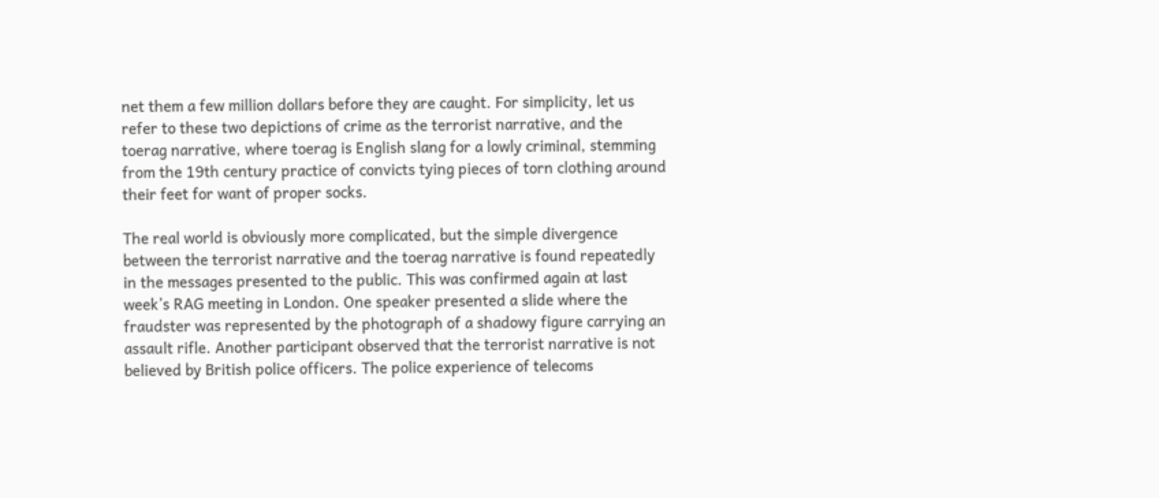net them a few million dollars before they are caught. For simplicity, let us refer to these two depictions of crime as the terrorist narrative, and the toerag narrative, where toerag is English slang for a lowly criminal, stemming from the 19th century practice of convicts tying pieces of torn clothing around their feet for want of proper socks.

The real world is obviously more complicated, but the simple divergence between the terrorist narrative and the toerag narrative is found repeatedly in the messages presented to the public. This was confirmed again at last week’s RAG meeting in London. One speaker presented a slide where the fraudster was represented by the photograph of a shadowy figure carrying an assault rifle. Another participant observed that the terrorist narrative is not believed by British police officers. The police experience of telecoms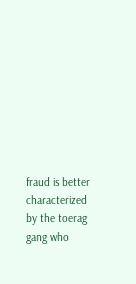fraud is better characterized by the toerag gang who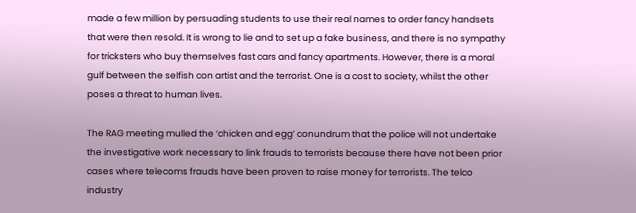made a few million by persuading students to use their real names to order fancy handsets that were then resold. It is wrong to lie and to set up a fake business, and there is no sympathy for tricksters who buy themselves fast cars and fancy apartments. However, there is a moral gulf between the selfish con artist and the terrorist. One is a cost to society, whilst the other poses a threat to human lives.

The RAG meeting mulled the ‘chicken and egg’ conundrum that the police will not undertake the investigative work necessary to link frauds to terrorists because there have not been prior cases where telecoms frauds have been proven to raise money for terrorists. The telco industry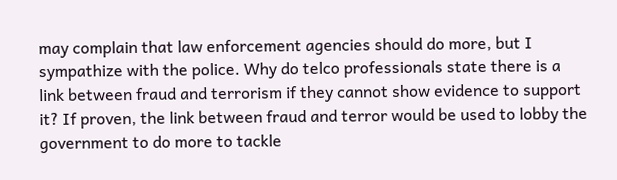may complain that law enforcement agencies should do more, but I sympathize with the police. Why do telco professionals state there is a link between fraud and terrorism if they cannot show evidence to support it? If proven, the link between fraud and terror would be used to lobby the government to do more to tackle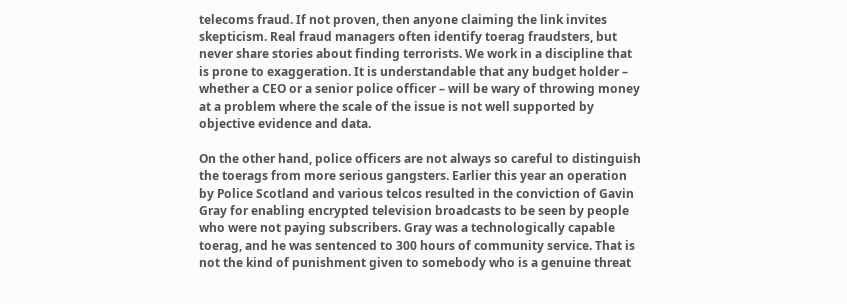telecoms fraud. If not proven, then anyone claiming the link invites skepticism. Real fraud managers often identify toerag fraudsters, but never share stories about finding terrorists. We work in a discipline that is prone to exaggeration. It is understandable that any budget holder – whether a CEO or a senior police officer – will be wary of throwing money at a problem where the scale of the issue is not well supported by objective evidence and data.

On the other hand, police officers are not always so careful to distinguish the toerags from more serious gangsters. Earlier this year an operation by Police Scotland and various telcos resulted in the conviction of Gavin Gray for enabling encrypted television broadcasts to be seen by people who were not paying subscribers. Gray was a technologically capable toerag, and he was sentenced to 300 hours of community service. That is not the kind of punishment given to somebody who is a genuine threat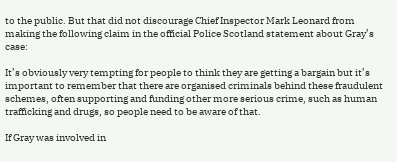to the public. But that did not discourage Chief Inspector Mark Leonard from making the following claim in the official Police Scotland statement about Gray’s case:

It’s obviously very tempting for people to think they are getting a bargain but it’s important to remember that there are organised criminals behind these fraudulent schemes, often supporting and funding other more serious crime, such as human trafficking and drugs, so people need to be aware of that.

If Gray was involved in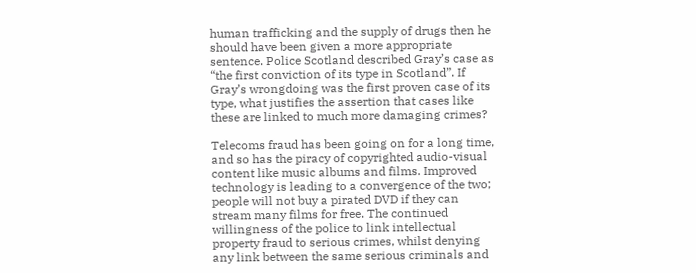human trafficking and the supply of drugs then he should have been given a more appropriate sentence. Police Scotland described Gray’s case as “the first conviction of its type in Scotland”. If Gray’s wrongdoing was the first proven case of its type, what justifies the assertion that cases like these are linked to much more damaging crimes?

Telecoms fraud has been going on for a long time, and so has the piracy of copyrighted audio-visual content like music albums and films. Improved technology is leading to a convergence of the two; people will not buy a pirated DVD if they can stream many films for free. The continued willingness of the police to link intellectual property fraud to serious crimes, whilst denying any link between the same serious criminals and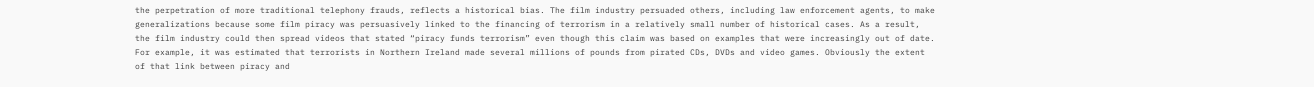the perpetration of more traditional telephony frauds, reflects a historical bias. The film industry persuaded others, including law enforcement agents, to make generalizations because some film piracy was persuasively linked to the financing of terrorism in a relatively small number of historical cases. As a result, the film industry could then spread videos that stated “piracy funds terrorism” even though this claim was based on examples that were increasingly out of date. For example, it was estimated that terrorists in Northern Ireland made several millions of pounds from pirated CDs, DVDs and video games. Obviously the extent of that link between piracy and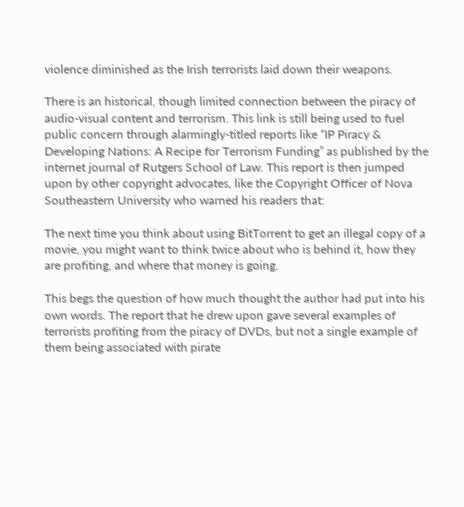violence diminished as the Irish terrorists laid down their weapons.

There is an historical, though limited connection between the piracy of audio-visual content and terrorism. This link is still being used to fuel public concern through alarmingly-titled reports like “IP Piracy & Developing Nations: A Recipe for Terrorism Funding” as published by the internet journal of Rutgers School of Law. This report is then jumped upon by other copyright advocates, like the Copyright Officer of Nova Southeastern University who warned his readers that:

The next time you think about using BitTorrent to get an illegal copy of a movie, you might want to think twice about who is behind it, how they are profiting, and where that money is going.

This begs the question of how much thought the author had put into his own words. The report that he drew upon gave several examples of terrorists profiting from the piracy of DVDs, but not a single example of them being associated with pirate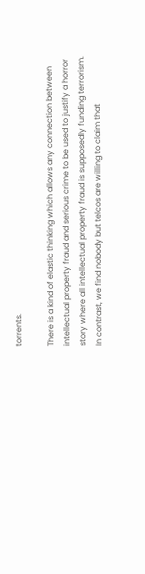torrents.

There is a kind of elastic thinking which allows any connection between intellectual property fraud and serious crime to be used to justify a horror story where all intellectual property fraud is supposedly funding terrorism. In contrast, we find nobody but telcos are willing to claim that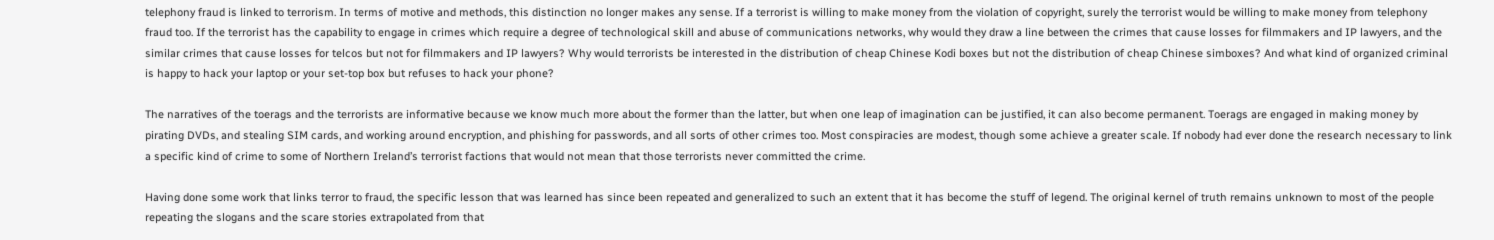telephony fraud is linked to terrorism. In terms of motive and methods, this distinction no longer makes any sense. If a terrorist is willing to make money from the violation of copyright, surely the terrorist would be willing to make money from telephony fraud too. If the terrorist has the capability to engage in crimes which require a degree of technological skill and abuse of communications networks, why would they draw a line between the crimes that cause losses for filmmakers and IP lawyers, and the similar crimes that cause losses for telcos but not for filmmakers and IP lawyers? Why would terrorists be interested in the distribution of cheap Chinese Kodi boxes but not the distribution of cheap Chinese simboxes? And what kind of organized criminal is happy to hack your laptop or your set-top box but refuses to hack your phone?

The narratives of the toerags and the terrorists are informative because we know much more about the former than the latter, but when one leap of imagination can be justified, it can also become permanent. Toerags are engaged in making money by pirating DVDs, and stealing SIM cards, and working around encryption, and phishing for passwords, and all sorts of other crimes too. Most conspiracies are modest, though some achieve a greater scale. If nobody had ever done the research necessary to link a specific kind of crime to some of Northern Ireland’s terrorist factions that would not mean that those terrorists never committed the crime.

Having done some work that links terror to fraud, the specific lesson that was learned has since been repeated and generalized to such an extent that it has become the stuff of legend. The original kernel of truth remains unknown to most of the people repeating the slogans and the scare stories extrapolated from that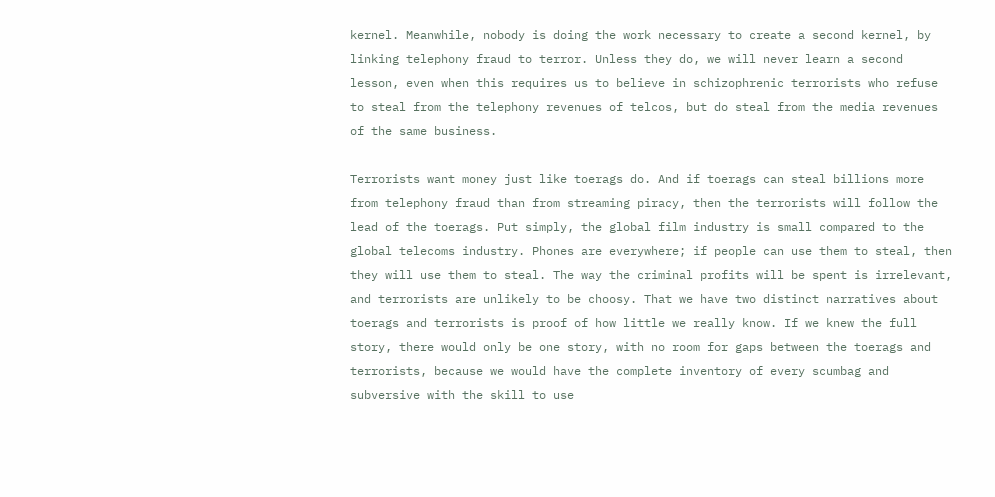kernel. Meanwhile, nobody is doing the work necessary to create a second kernel, by linking telephony fraud to terror. Unless they do, we will never learn a second lesson, even when this requires us to believe in schizophrenic terrorists who refuse to steal from the telephony revenues of telcos, but do steal from the media revenues of the same business.

Terrorists want money just like toerags do. And if toerags can steal billions more from telephony fraud than from streaming piracy, then the terrorists will follow the lead of the toerags. Put simply, the global film industry is small compared to the global telecoms industry. Phones are everywhere; if people can use them to steal, then they will use them to steal. The way the criminal profits will be spent is irrelevant, and terrorists are unlikely to be choosy. That we have two distinct narratives about toerags and terrorists is proof of how little we really know. If we knew the full story, there would only be one story, with no room for gaps between the toerags and terrorists, because we would have the complete inventory of every scumbag and subversive with the skill to use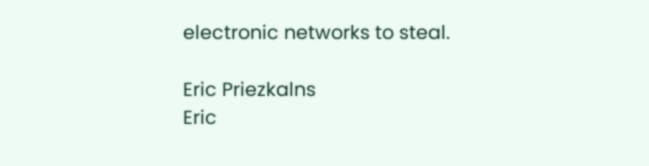electronic networks to steal.

Eric Priezkalns
Eric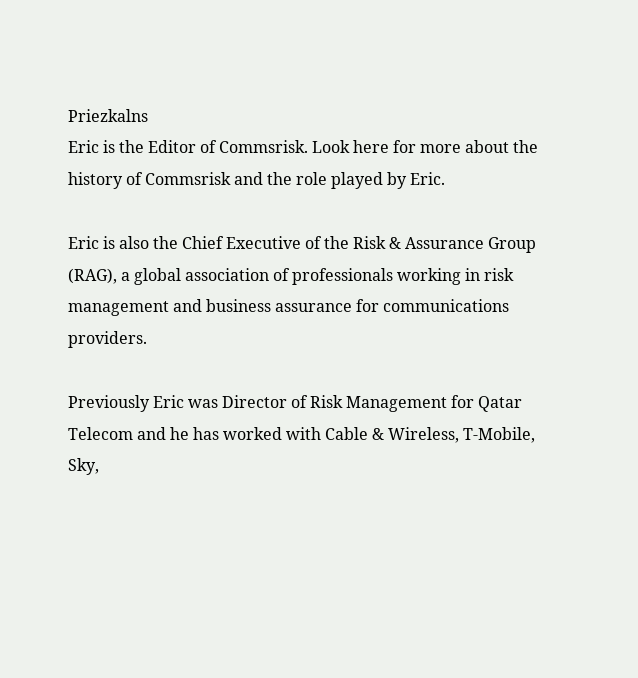Priezkalns
Eric is the Editor of Commsrisk. Look here for more about the history of Commsrisk and the role played by Eric.

Eric is also the Chief Executive of the Risk & Assurance Group (RAG), a global association of professionals working in risk management and business assurance for communications providers.

Previously Eric was Director of Risk Management for Qatar Telecom and he has worked with Cable & Wireless, T‑Mobile, Sky,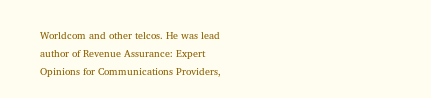Worldcom and other telcos. He was lead author of Revenue Assurance: Expert Opinions for Communications Providers,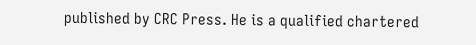published by CRC Press. He is a qualified chartered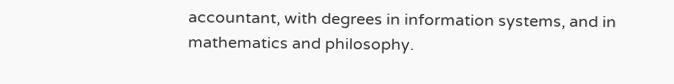accountant, with degrees in information systems, and in mathematics and philosophy.